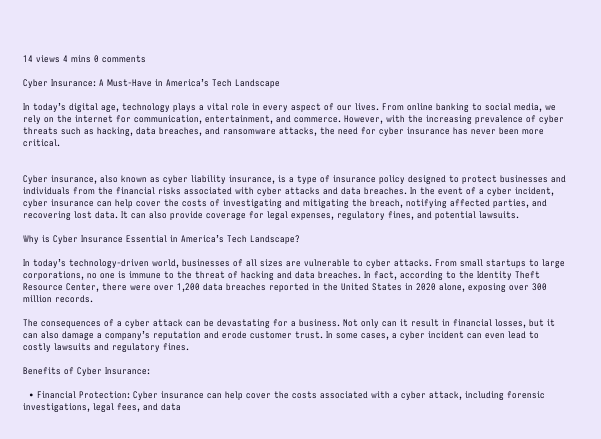14 views 4 mins 0 comments

Cyber Insurance: A Must-Have in America’s Tech Landscape

In today’s digital age, technology plays a vital role in every aspect of our lives. From online banking to social media, we rely on the internet for communication, entertainment, and commerce. However, with the increasing prevalence of cyber threats such as hacking, data breaches, and ransomware attacks, the need for cyber insurance has never been more critical.


Cyber insurance, also known as cyber liability insurance, is a type of insurance policy designed to protect businesses and individuals from the financial risks associated with cyber attacks and data breaches. In the event of a cyber incident, cyber insurance can help cover the costs of investigating and mitigating the breach, notifying affected parties, and recovering lost data. It can also provide coverage for legal expenses, regulatory fines, and potential lawsuits.

Why is Cyber Insurance Essential in America’s Tech Landscape?

In today’s technology-driven world, businesses of all sizes are vulnerable to cyber attacks. From small startups to large corporations, no one is immune to the threat of hacking and data breaches. In fact, according to the Identity Theft Resource Center, there were over 1,200 data breaches reported in the United States in 2020 alone, exposing over 300 million records.

The consequences of a cyber attack can be devastating for a business. Not only can it result in financial losses, but it can also damage a company’s reputation and erode customer trust. In some cases, a cyber incident can even lead to costly lawsuits and regulatory fines.

Benefits of Cyber Insurance:

  • Financial Protection: Cyber insurance can help cover the costs associated with a cyber attack, including forensic investigations, legal fees, and data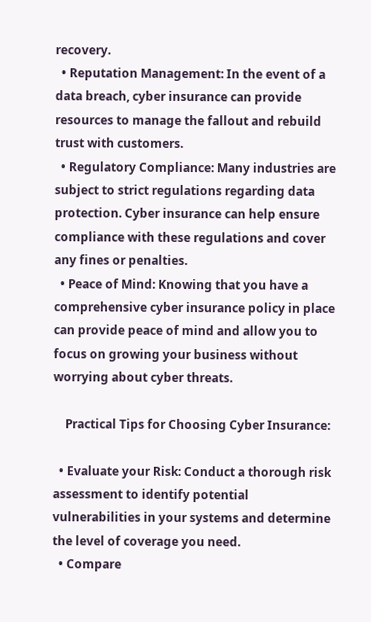recovery.
  • Reputation Management: In the event of a data breach, cyber insurance can provide resources to manage the fallout and rebuild trust with customers.
  • Regulatory Compliance: Many industries are subject to strict regulations regarding data protection. Cyber insurance can help ensure compliance with these regulations and cover any fines or penalties.
  • Peace of Mind: Knowing that you have a comprehensive cyber insurance policy in place can provide peace of mind and allow you to focus on growing your business without worrying about cyber threats.

    Practical Tips for Choosing Cyber Insurance:

  • Evaluate your Risk: Conduct a thorough risk assessment to identify potential vulnerabilities in your systems and determine the level of coverage you need.
  • Compare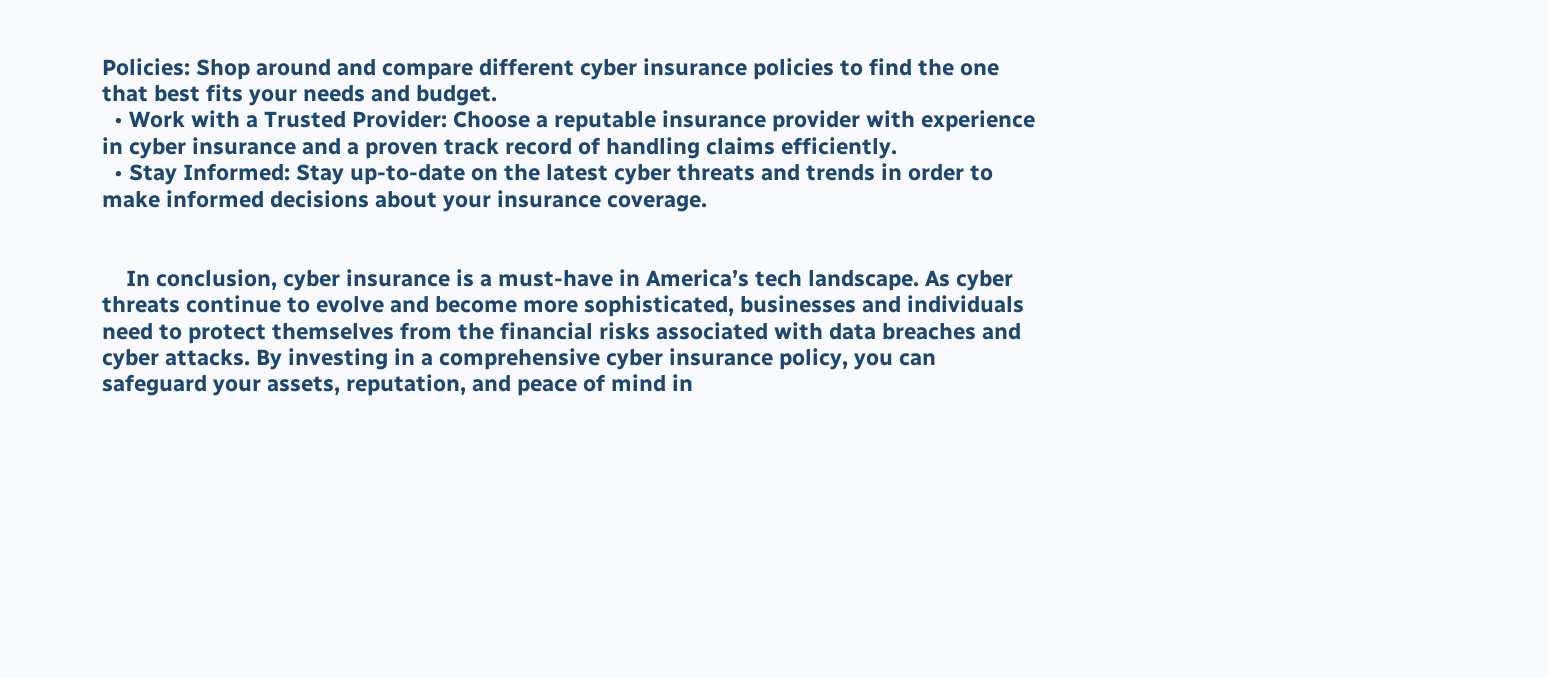Policies: Shop around and compare different cyber insurance policies to find the one that best fits your needs and budget.
  • Work with a Trusted Provider: Choose a reputable insurance provider with experience in cyber insurance and a proven track record of handling claims efficiently.
  • Stay Informed: Stay up-to-date on the latest cyber threats and trends in order to make informed decisions about your insurance coverage.


    In conclusion, cyber insurance is a must-have in America’s tech landscape. As cyber threats continue to evolve and become more sophisticated, businesses and individuals need to protect themselves from the financial risks associated with data breaches and cyber attacks. By investing in a comprehensive cyber insurance policy, you can safeguard your assets, reputation, and peace of mind in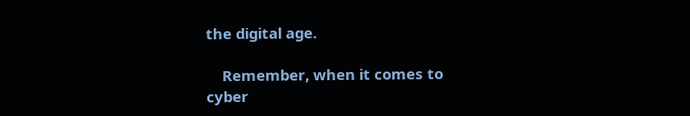the digital age.

    Remember, when it comes to cyber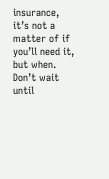insurance, it’s not a matter of if you’ll need it, but when. Don’t wait until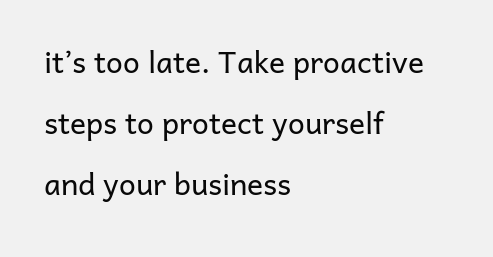it’s too late. Take proactive steps to protect yourself and your business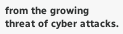from the growing threat of cyber attacks.